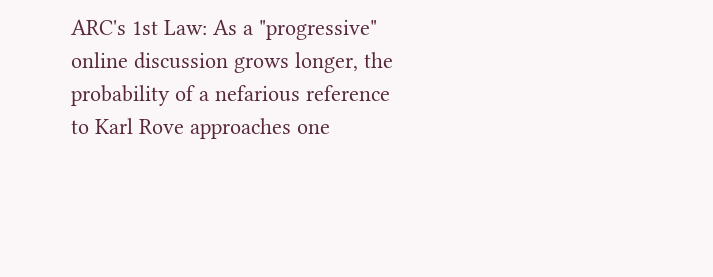ARC's 1st Law: As a "progressive" online discussion grows longer, the probability of a nefarious reference to Karl Rove approaches one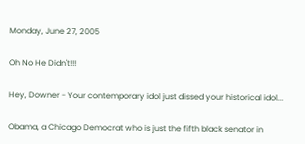Monday, June 27, 2005

Oh No He Didn't!!!

Hey, Downer - Your contemporary idol just dissed your historical idol...

Obama, a Chicago Democrat who is just the fifth black senator in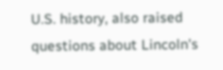U.S. history, also raised questions about Lincoln's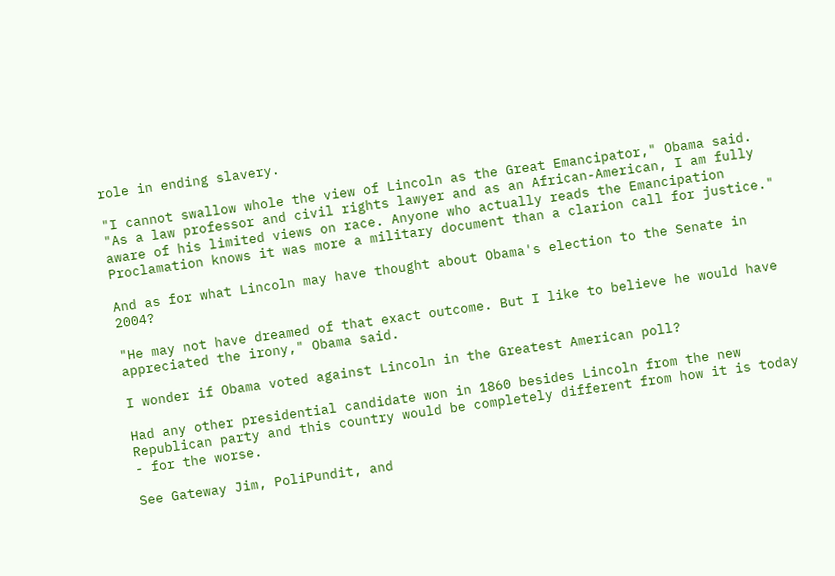role in ending slavery.

"I cannot swallow whole the view of Lincoln as the Great Emancipator," Obama said. "As a law professor and civil rights lawyer and as an African-American, I am fully aware of his limited views on race. Anyone who actually reads the Emancipation Proclamation knows it was more a military document than a clarion call for justice."

And as for what Lincoln may have thought about Obama's election to the Senate in 2004?

"He may not have dreamed of that exact outcome. But I like to believe he would have appreciated the irony," Obama said.

I wonder if Obama voted against Lincoln in the Greatest American poll?

Had any other presidential candidate won in 1860 besides Lincoln from the new Republican party and this country would be completely different from how it is today - for the worse.

See Gateway Jim, PoliPundit, and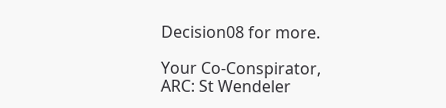Decision08 for more.

Your Co-Conspirator,
ARC: St Wendeler